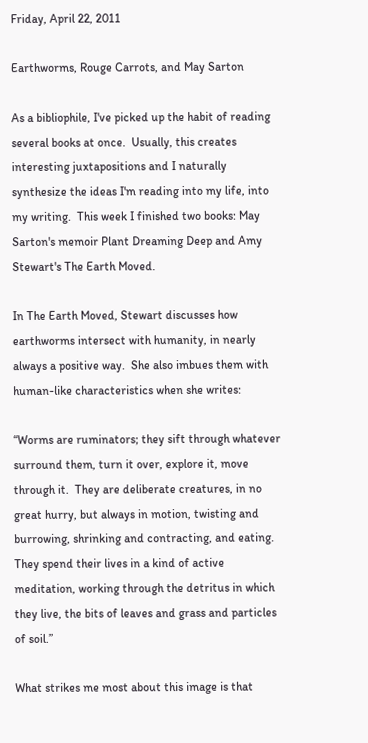Friday, April 22, 2011

Earthworms, Rouge Carrots, and May Sarton

As a bibliophile, I've picked up the habit of reading several books at once.  Usually, this creates interesting juxtapositions and I naturally synthesize the ideas I'm reading into my life, into my writing.  This week I finished two books: May Sarton's memoir Plant Dreaming Deep and Amy Stewart's The Earth Moved.

In The Earth Moved, Stewart discusses how earthworms intersect with humanity, in nearly always a positive way.  She also imbues them with human-like characteristics when she writes:

“Worms are ruminators; they sift through whatever surround them, turn it over, explore it, move through it.  They are deliberate creatures, in no great hurry, but always in motion, twisting and burrowing, shrinking and contracting, and eating.  They spend their lives in a kind of active meditation, working through the detritus in which they live, the bits of leaves and grass and particles of soil.”

What strikes me most about this image is that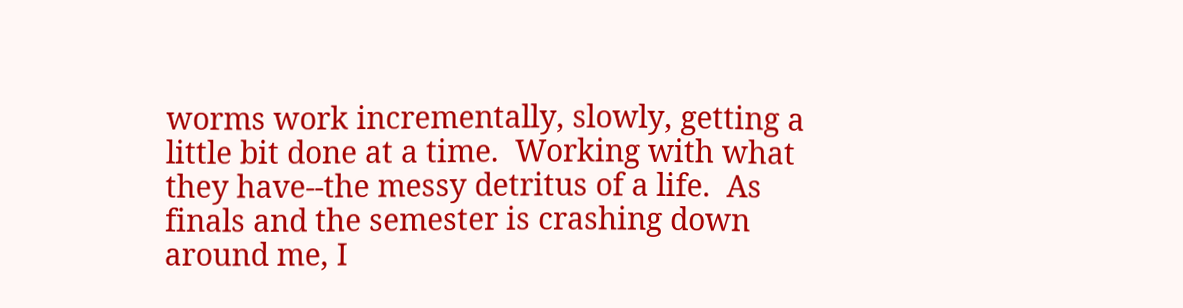worms work incrementally, slowly, getting a little bit done at a time.  Working with what they have--the messy detritus of a life.  As finals and the semester is crashing down around me, I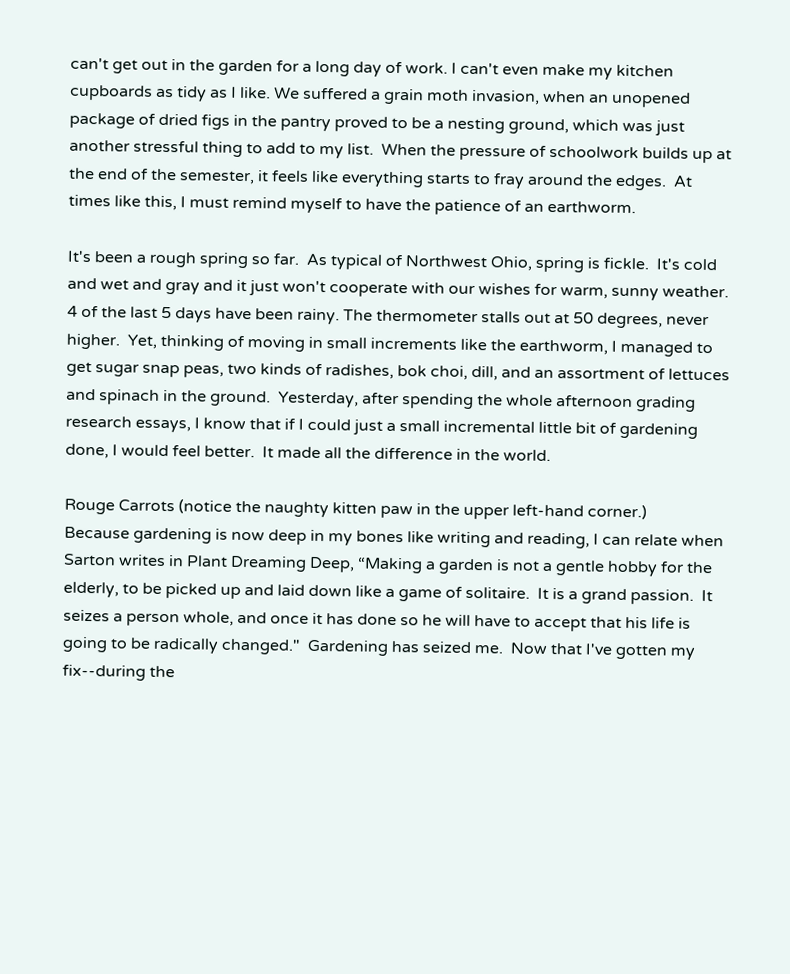can't get out in the garden for a long day of work. I can't even make my kitchen cupboards as tidy as I like. We suffered a grain moth invasion, when an unopened package of dried figs in the pantry proved to be a nesting ground, which was just another stressful thing to add to my list.  When the pressure of schoolwork builds up at the end of the semester, it feels like everything starts to fray around the edges.  At times like this, I must remind myself to have the patience of an earthworm.

It's been a rough spring so far.  As typical of Northwest Ohio, spring is fickle.  It's cold and wet and gray and it just won't cooperate with our wishes for warm, sunny weather.  4 of the last 5 days have been rainy. The thermometer stalls out at 50 degrees, never higher.  Yet, thinking of moving in small increments like the earthworm, I managed to get sugar snap peas, two kinds of radishes, bok choi, dill, and an assortment of lettuces and spinach in the ground.  Yesterday, after spending the whole afternoon grading research essays, I know that if I could just a small incremental little bit of gardening done, I would feel better.  It made all the difference in the world.

Rouge Carrots (notice the naughty kitten paw in the upper left-hand corner.)
Because gardening is now deep in my bones like writing and reading, I can relate when Sarton writes in Plant Dreaming Deep, “Making a garden is not a gentle hobby for the elderly, to be picked up and laid down like a game of solitaire.  It is a grand passion.  It seizes a person whole, and once it has done so he will have to accept that his life is going to be radically changed."  Gardening has seized me.  Now that I've gotten my fix--during the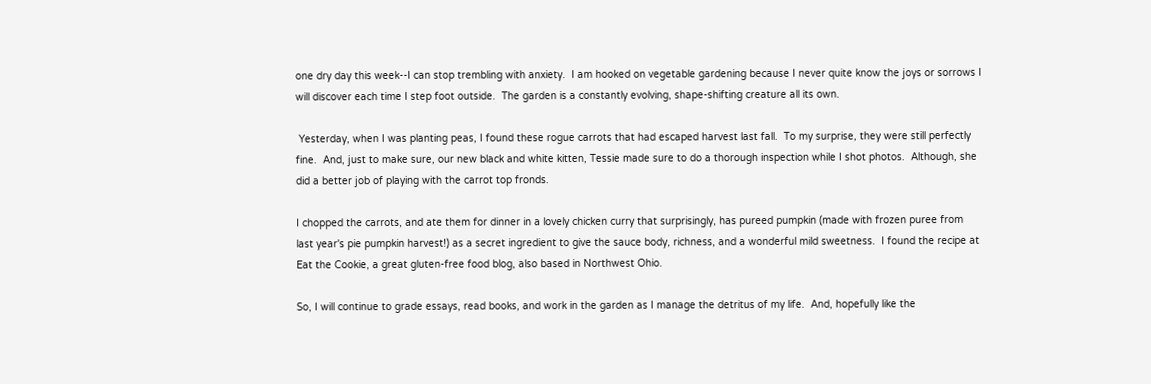one dry day this week--I can stop trembling with anxiety.  I am hooked on vegetable gardening because I never quite know the joys or sorrows I will discover each time I step foot outside.  The garden is a constantly evolving, shape-shifting creature all its own.

 Yesterday, when I was planting peas, I found these rogue carrots that had escaped harvest last fall.  To my surprise, they were still perfectly fine.  And, just to make sure, our new black and white kitten, Tessie made sure to do a thorough inspection while I shot photos.  Although, she did a better job of playing with the carrot top fronds.

I chopped the carrots, and ate them for dinner in a lovely chicken curry that surprisingly, has pureed pumpkin (made with frozen puree from last year's pie pumpkin harvest!) as a secret ingredient to give the sauce body, richness, and a wonderful mild sweetness.  I found the recipe at Eat the Cookie, a great gluten-free food blog, also based in Northwest Ohio.

So, I will continue to grade essays, read books, and work in the garden as I manage the detritus of my life.  And, hopefully like the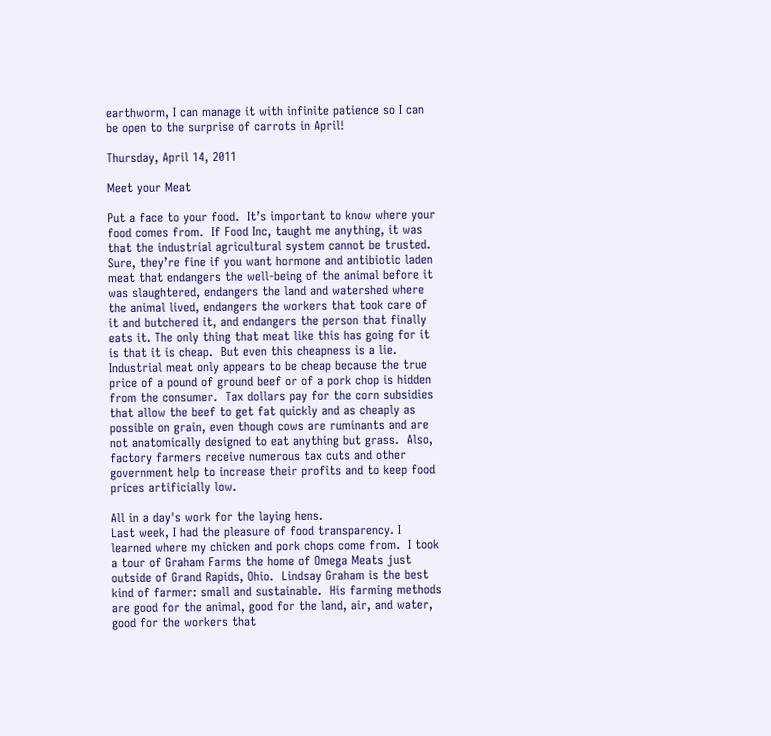earthworm, I can manage it with infinite patience so I can be open to the surprise of carrots in April!

Thursday, April 14, 2011

Meet your Meat

Put a face to your food.  It’s important to know where your food comes from.  If Food Inc, taught me anything, it was that the industrial agricultural system cannot be trusted.  Sure, they’re fine if you want hormone and antibiotic laden meat that endangers the well-being of the animal before it was slaughtered, endangers the land and watershed where the animal lived, endangers the workers that took care of it and butchered it, and endangers the person that finally eats it. The only thing that meat like this has going for it is that it is cheap.  But even this cheapness is a lie.  Industrial meat only appears to be cheap because the true price of a pound of ground beef or of a pork chop is hidden from the consumer.  Tax dollars pay for the corn subsidies that allow the beef to get fat quickly and as cheaply as possible on grain, even though cows are ruminants and are not anatomically designed to eat anything but grass.  Also, factory farmers receive numerous tax cuts and other government help to increase their profits and to keep food prices artificially low.

All in a day's work for the laying hens.
Last week, I had the pleasure of food transparency. I learned where my chicken and pork chops come from.  I took a tour of Graham Farms the home of Omega Meats just outside of Grand Rapids, Ohio.  Lindsay Graham is the best kind of farmer: small and sustainable.  His farming methods are good for the animal, good for the land, air, and water, good for the workers that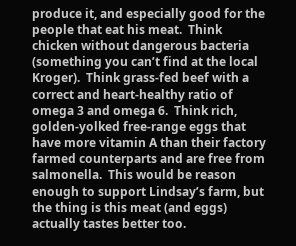produce it, and especially good for the people that eat his meat.  Think chicken without dangerous bacteria (something you can’t find at the local Kroger).  Think grass-fed beef with a correct and heart-healthy ratio of omega 3 and omega 6.  Think rich, golden-yolked free-range eggs that have more vitamin A than their factory farmed counterparts and are free from salmonella.  This would be reason enough to support Lindsay’s farm, but the thing is this meat (and eggs) actually tastes better too.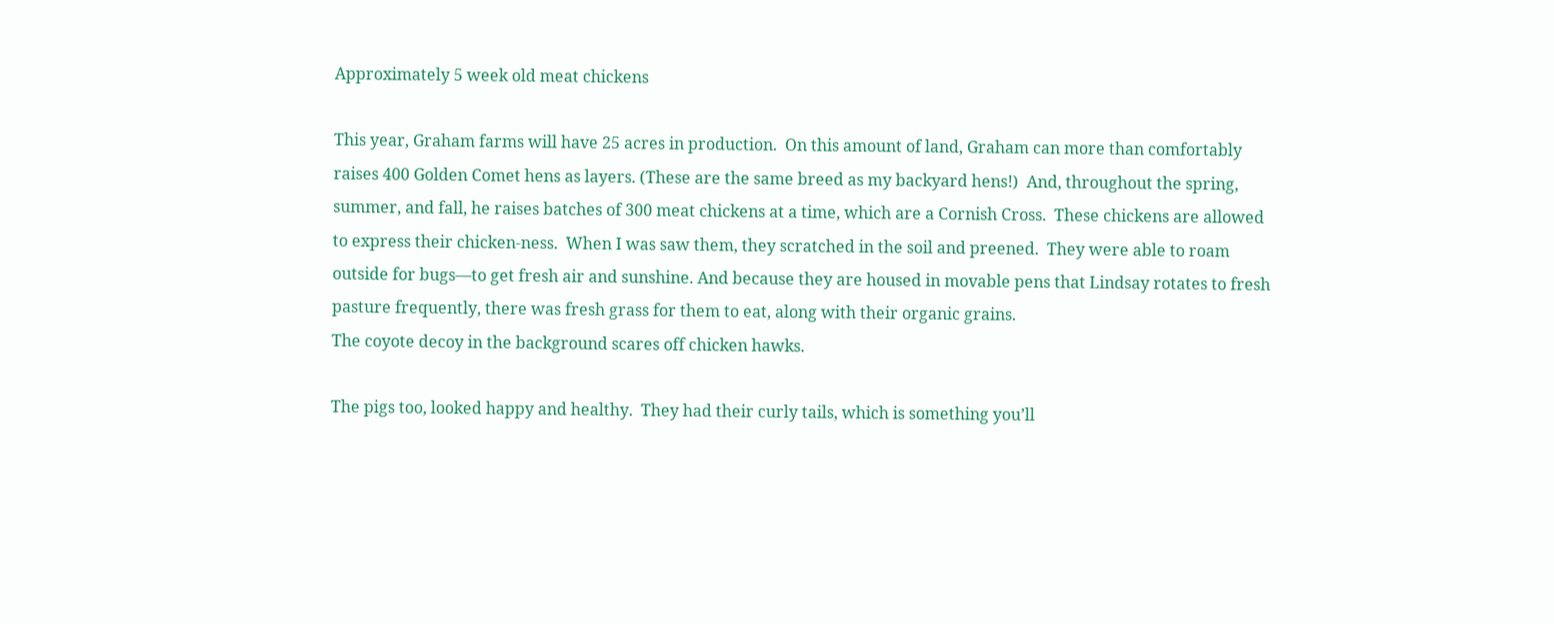Approximately 5 week old meat chickens

This year, Graham farms will have 25 acres in production.  On this amount of land, Graham can more than comfortably raises 400 Golden Comet hens as layers. (These are the same breed as my backyard hens!)  And, throughout the spring, summer, and fall, he raises batches of 300 meat chickens at a time, which are a Cornish Cross.  These chickens are allowed to express their chicken-ness.  When I was saw them, they scratched in the soil and preened.  They were able to roam outside for bugs—to get fresh air and sunshine. And because they are housed in movable pens that Lindsay rotates to fresh pasture frequently, there was fresh grass for them to eat, along with their organic grains.
The coyote decoy in the background scares off chicken hawks.

The pigs too, looked happy and healthy.  They had their curly tails, which is something you’ll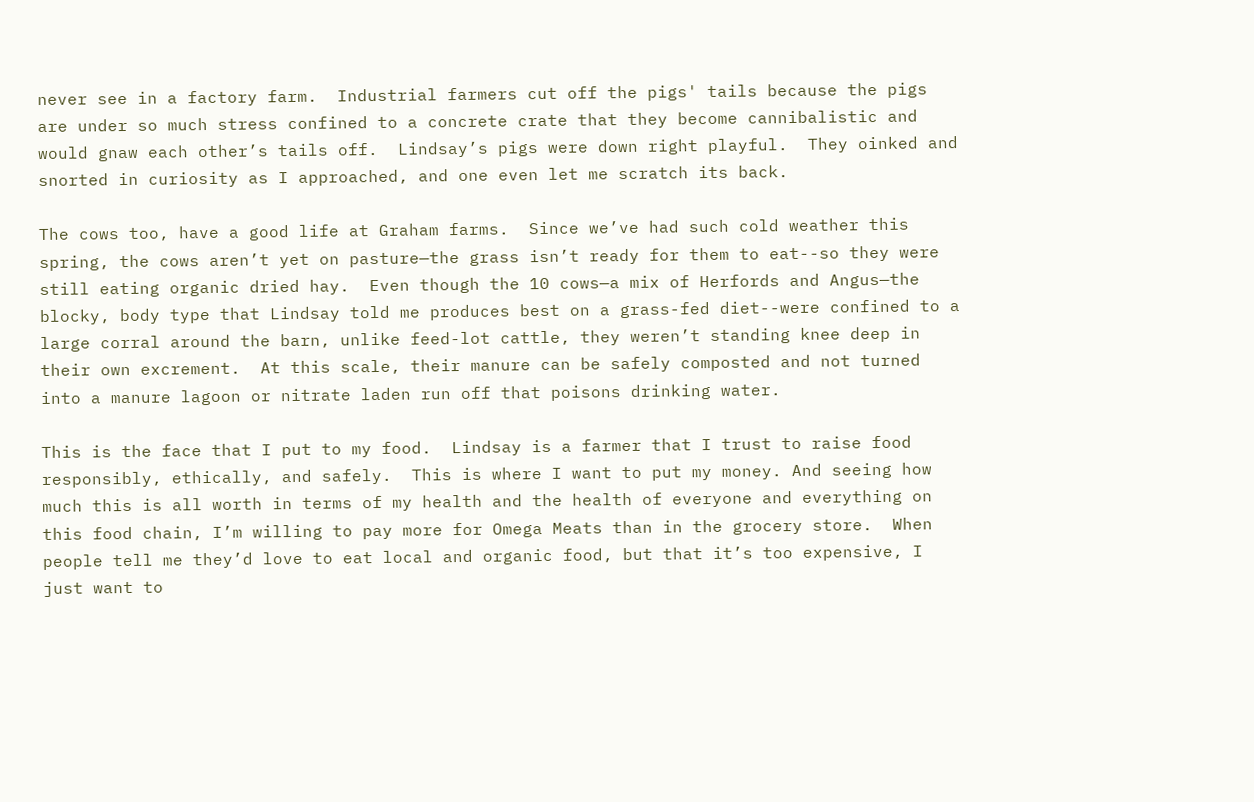never see in a factory farm.  Industrial farmers cut off the pigs' tails because the pigs are under so much stress confined to a concrete crate that they become cannibalistic and would gnaw each other’s tails off.  Lindsay’s pigs were down right playful.  They oinked and snorted in curiosity as I approached, and one even let me scratch its back.

The cows too, have a good life at Graham farms.  Since we’ve had such cold weather this spring, the cows aren’t yet on pasture—the grass isn’t ready for them to eat--so they were still eating organic dried hay.  Even though the 10 cows—a mix of Herfords and Angus—the blocky, body type that Lindsay told me produces best on a grass-fed diet--were confined to a large corral around the barn, unlike feed-lot cattle, they weren’t standing knee deep in their own excrement.  At this scale, their manure can be safely composted and not turned into a manure lagoon or nitrate laden run off that poisons drinking water.

This is the face that I put to my food.  Lindsay is a farmer that I trust to raise food responsibly, ethically, and safely.  This is where I want to put my money. And seeing how much this is all worth in terms of my health and the health of everyone and everything on this food chain, I’m willing to pay more for Omega Meats than in the grocery store.  When people tell me they’d love to eat local and organic food, but that it’s too expensive, I just want to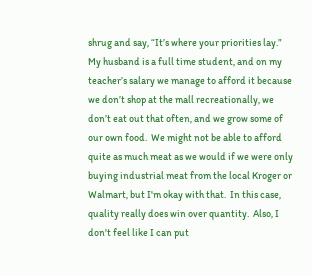shrug and say, “It’s where your priorities lay.”  My husband is a full time student, and on my teacher’s salary we manage to afford it because we don’t shop at the mall recreationally, we don’t eat out that often, and we grow some of our own food.  We might not be able to afford quite as much meat as we would if we were only buying industrial meat from the local Kroger or Walmart, but I'm okay with that.  In this case, quality really does win over quantity.  Also, I don't feel like I can put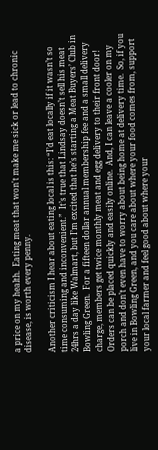a price on my health.  Eating meat that won't make me sick or lead to chronic disease, is worth every penny.

Another criticism I hear about eating local is this: “I’d eat locally if it wasn’t so time consuming and inconvenient.”  It’s true that Lindsay doesn’t sell his meat 24hrs a day like Walmart, but I’m excited that he’s starting a Meat Buyers’ Club in Bowling Green.  For a fifteen dollar annual membership fee and a small delivery charge, members get twice monthly meat and egg delivery to their front door!  Orders can be placed quickly and easily online.  And, I can leave a cooler on my porch and don’t even have to worry about being home at delivery time.  So, if you live in Bowling Green, and you care about where your food comes from, support your local farmer and feel good about where your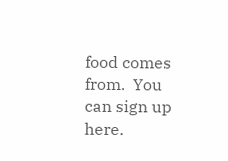food comes from.  You can sign up here.